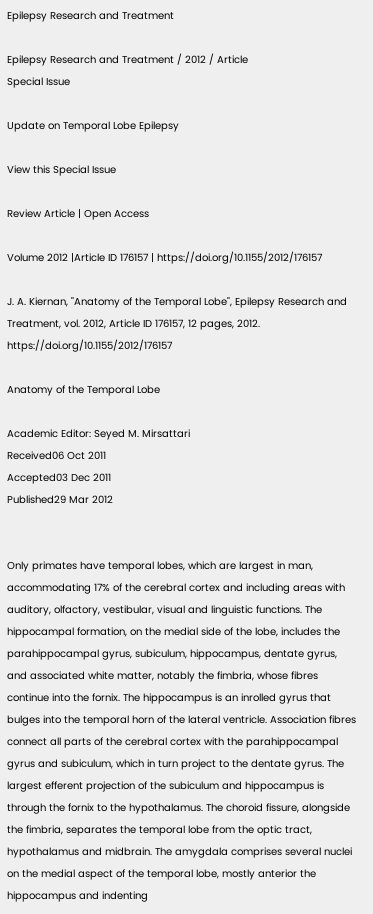Epilepsy Research and Treatment

Epilepsy Research and Treatment / 2012 / Article
Special Issue

Update on Temporal Lobe Epilepsy

View this Special Issue

Review Article | Open Access

Volume 2012 |Article ID 176157 | https://doi.org/10.1155/2012/176157

J. A. Kiernan, "Anatomy of the Temporal Lobe", Epilepsy Research and Treatment, vol. 2012, Article ID 176157, 12 pages, 2012. https://doi.org/10.1155/2012/176157

Anatomy of the Temporal Lobe

Academic Editor: Seyed M. Mirsattari
Received06 Oct 2011
Accepted03 Dec 2011
Published29 Mar 2012


Only primates have temporal lobes, which are largest in man, accommodating 17% of the cerebral cortex and including areas with auditory, olfactory, vestibular, visual and linguistic functions. The hippocampal formation, on the medial side of the lobe, includes the parahippocampal gyrus, subiculum, hippocampus, dentate gyrus, and associated white matter, notably the fimbria, whose fibres continue into the fornix. The hippocampus is an inrolled gyrus that bulges into the temporal horn of the lateral ventricle. Association fibres connect all parts of the cerebral cortex with the parahippocampal gyrus and subiculum, which in turn project to the dentate gyrus. The largest efferent projection of the subiculum and hippocampus is through the fornix to the hypothalamus. The choroid fissure, alongside the fimbria, separates the temporal lobe from the optic tract, hypothalamus and midbrain. The amygdala comprises several nuclei on the medial aspect of the temporal lobe, mostly anterior the hippocampus and indenting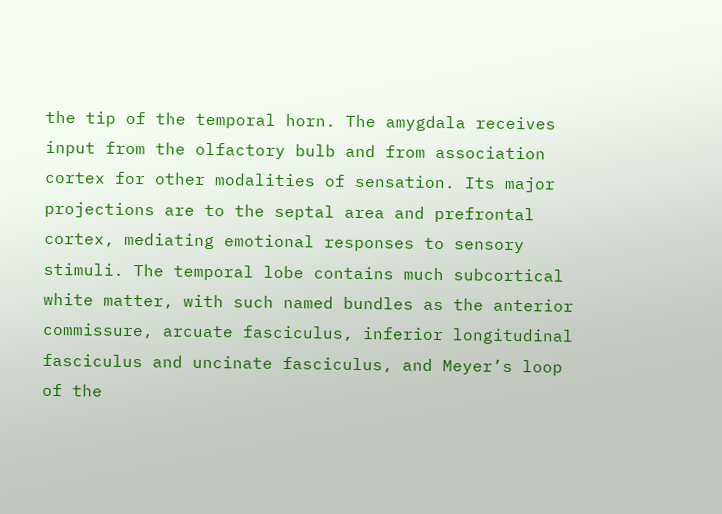the tip of the temporal horn. The amygdala receives input from the olfactory bulb and from association cortex for other modalities of sensation. Its major projections are to the septal area and prefrontal cortex, mediating emotional responses to sensory stimuli. The temporal lobe contains much subcortical white matter, with such named bundles as the anterior commissure, arcuate fasciculus, inferior longitudinal fasciculus and uncinate fasciculus, and Meyer’s loop of the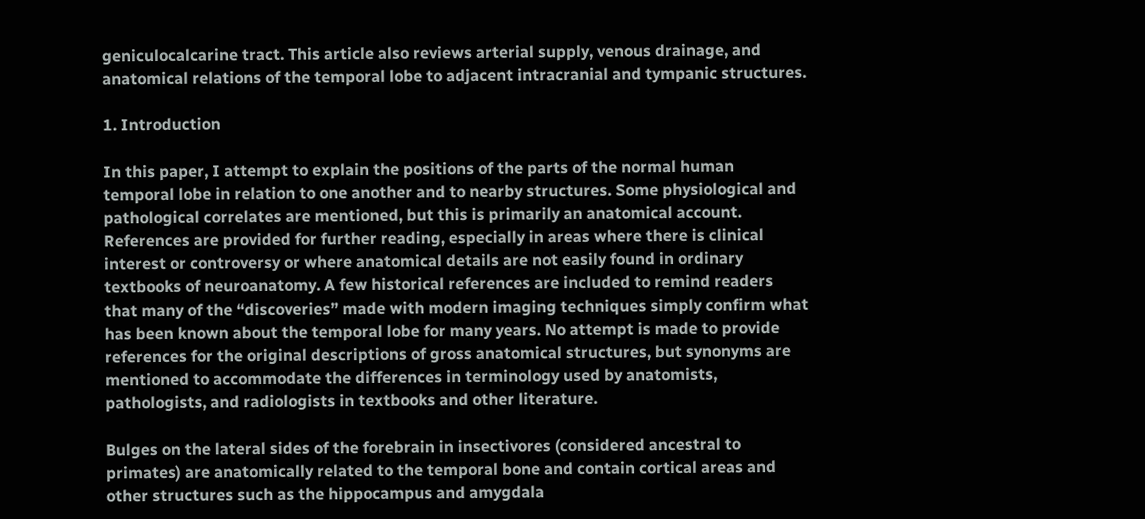geniculocalcarine tract. This article also reviews arterial supply, venous drainage, and anatomical relations of the temporal lobe to adjacent intracranial and tympanic structures.

1. Introduction

In this paper, I attempt to explain the positions of the parts of the normal human temporal lobe in relation to one another and to nearby structures. Some physiological and pathological correlates are mentioned, but this is primarily an anatomical account. References are provided for further reading, especially in areas where there is clinical interest or controversy or where anatomical details are not easily found in ordinary textbooks of neuroanatomy. A few historical references are included to remind readers that many of the “discoveries” made with modern imaging techniques simply confirm what has been known about the temporal lobe for many years. No attempt is made to provide references for the original descriptions of gross anatomical structures, but synonyms are mentioned to accommodate the differences in terminology used by anatomists, pathologists, and radiologists in textbooks and other literature.

Bulges on the lateral sides of the forebrain in insectivores (considered ancestral to primates) are anatomically related to the temporal bone and contain cortical areas and other structures such as the hippocampus and amygdala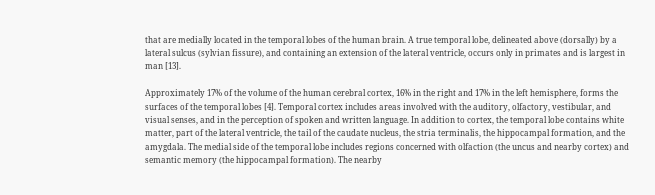that are medially located in the temporal lobes of the human brain. A true temporal lobe, delineated above (dorsally) by a lateral sulcus (sylvian fissure), and containing an extension of the lateral ventricle, occurs only in primates and is largest in man [13].

Approximately 17% of the volume of the human cerebral cortex, 16% in the right and 17% in the left hemisphere, forms the surfaces of the temporal lobes [4]. Temporal cortex includes areas involved with the auditory, olfactory, vestibular, and visual senses, and in the perception of spoken and written language. In addition to cortex, the temporal lobe contains white matter, part of the lateral ventricle, the tail of the caudate nucleus, the stria terminalis, the hippocampal formation, and the amygdala. The medial side of the temporal lobe includes regions concerned with olfaction (the uncus and nearby cortex) and semantic memory (the hippocampal formation). The nearby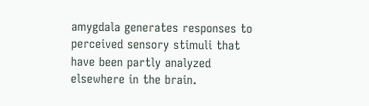amygdala generates responses to perceived sensory stimuli that have been partly analyzed elsewhere in the brain.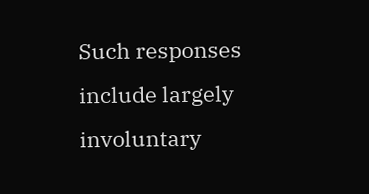Such responses include largely involuntary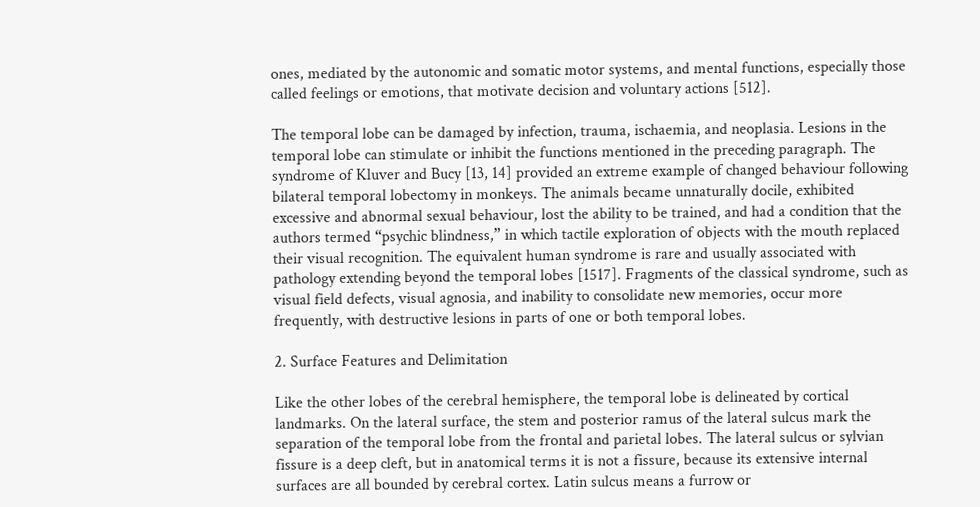ones, mediated by the autonomic and somatic motor systems, and mental functions, especially those called feelings or emotions, that motivate decision and voluntary actions [512].

The temporal lobe can be damaged by infection, trauma, ischaemia, and neoplasia. Lesions in the temporal lobe can stimulate or inhibit the functions mentioned in the preceding paragraph. The syndrome of Kluver and Bucy [13, 14] provided an extreme example of changed behaviour following bilateral temporal lobectomy in monkeys. The animals became unnaturally docile, exhibited excessive and abnormal sexual behaviour, lost the ability to be trained, and had a condition that the authors termed “psychic blindness,” in which tactile exploration of objects with the mouth replaced their visual recognition. The equivalent human syndrome is rare and usually associated with pathology extending beyond the temporal lobes [1517]. Fragments of the classical syndrome, such as visual field defects, visual agnosia, and inability to consolidate new memories, occur more frequently, with destructive lesions in parts of one or both temporal lobes.

2. Surface Features and Delimitation

Like the other lobes of the cerebral hemisphere, the temporal lobe is delineated by cortical landmarks. On the lateral surface, the stem and posterior ramus of the lateral sulcus mark the separation of the temporal lobe from the frontal and parietal lobes. The lateral sulcus or sylvian fissure is a deep cleft, but in anatomical terms it is not a fissure, because its extensive internal surfaces are all bounded by cerebral cortex. Latin sulcus means a furrow or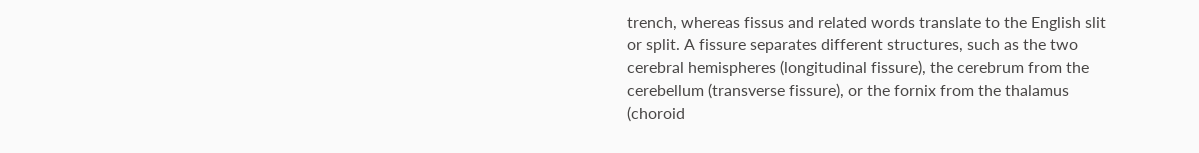trench, whereas fissus and related words translate to the English slit or split. A fissure separates different structures, such as the two cerebral hemispheres (longitudinal fissure), the cerebrum from the cerebellum (transverse fissure), or the fornix from the thalamus (choroid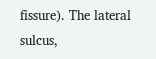fissure). The lateral sulcus,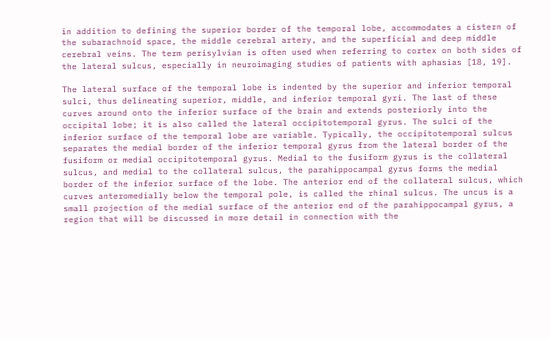in addition to defining the superior border of the temporal lobe, accommodates a cistern of the subarachnoid space, the middle cerebral artery, and the superficial and deep middle cerebral veins. The term perisylvian is often used when referring to cortex on both sides of the lateral sulcus, especially in neuroimaging studies of patients with aphasias [18, 19].

The lateral surface of the temporal lobe is indented by the superior and inferior temporal sulci, thus delineating superior, middle, and inferior temporal gyri. The last of these curves around onto the inferior surface of the brain and extends posteriorly into the occipital lobe; it is also called the lateral occipitotemporal gyrus. The sulci of the inferior surface of the temporal lobe are variable. Typically, the occipitotemporal sulcus separates the medial border of the inferior temporal gyrus from the lateral border of the fusiform or medial occipitotemporal gyrus. Medial to the fusiform gyrus is the collateral sulcus, and medial to the collateral sulcus, the parahippocampal gyrus forms the medial border of the inferior surface of the lobe. The anterior end of the collateral sulcus, which curves anteromedially below the temporal pole, is called the rhinal sulcus. The uncus is a small projection of the medial surface of the anterior end of the parahippocampal gyrus, a region that will be discussed in more detail in connection with the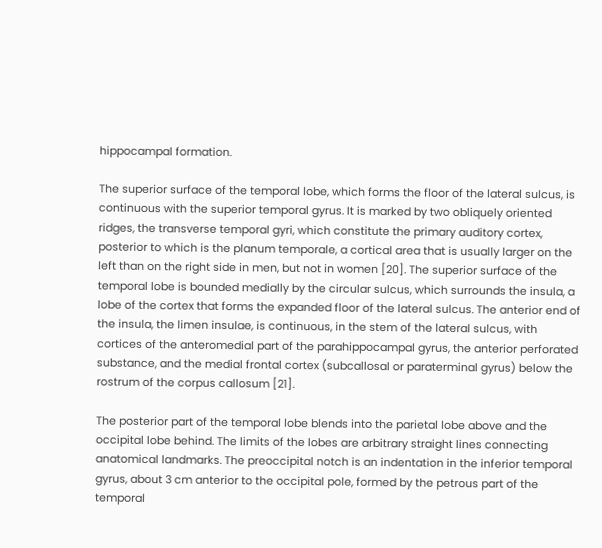hippocampal formation.

The superior surface of the temporal lobe, which forms the floor of the lateral sulcus, is continuous with the superior temporal gyrus. It is marked by two obliquely oriented ridges, the transverse temporal gyri, which constitute the primary auditory cortex, posterior to which is the planum temporale, a cortical area that is usually larger on the left than on the right side in men, but not in women [20]. The superior surface of the temporal lobe is bounded medially by the circular sulcus, which surrounds the insula, a lobe of the cortex that forms the expanded floor of the lateral sulcus. The anterior end of the insula, the limen insulae, is continuous, in the stem of the lateral sulcus, with cortices of the anteromedial part of the parahippocampal gyrus, the anterior perforated substance, and the medial frontal cortex (subcallosal or paraterminal gyrus) below the rostrum of the corpus callosum [21].

The posterior part of the temporal lobe blends into the parietal lobe above and the occipital lobe behind. The limits of the lobes are arbitrary straight lines connecting anatomical landmarks. The preoccipital notch is an indentation in the inferior temporal gyrus, about 3 cm anterior to the occipital pole, formed by the petrous part of the temporal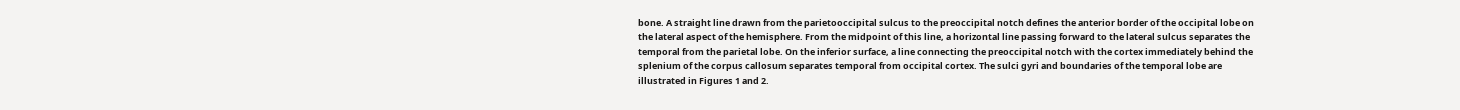bone. A straight line drawn from the parietooccipital sulcus to the preoccipital notch defines the anterior border of the occipital lobe on the lateral aspect of the hemisphere. From the midpoint of this line, a horizontal line passing forward to the lateral sulcus separates the temporal from the parietal lobe. On the inferior surface, a line connecting the preoccipital notch with the cortex immediately behind the splenium of the corpus callosum separates temporal from occipital cortex. The sulci gyri and boundaries of the temporal lobe are illustrated in Figures 1 and 2.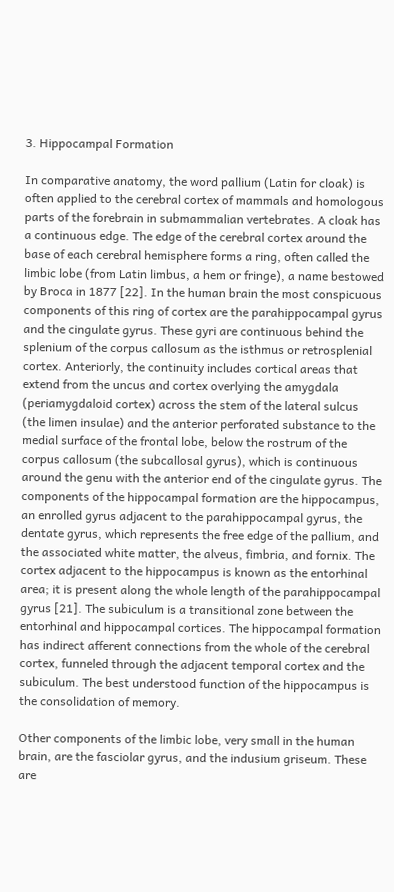3. Hippocampal Formation

In comparative anatomy, the word pallium (Latin for cloak) is often applied to the cerebral cortex of mammals and homologous parts of the forebrain in submammalian vertebrates. A cloak has a continuous edge. The edge of the cerebral cortex around the base of each cerebral hemisphere forms a ring, often called the limbic lobe (from Latin limbus, a hem or fringe), a name bestowed by Broca in 1877 [22]. In the human brain the most conspicuous components of this ring of cortex are the parahippocampal gyrus and the cingulate gyrus. These gyri are continuous behind the splenium of the corpus callosum as the isthmus or retrosplenial cortex. Anteriorly, the continuity includes cortical areas that extend from the uncus and cortex overlying the amygdala (periamygdaloid cortex) across the stem of the lateral sulcus (the limen insulae) and the anterior perforated substance to the medial surface of the frontal lobe, below the rostrum of the corpus callosum (the subcallosal gyrus), which is continuous around the genu with the anterior end of the cingulate gyrus. The components of the hippocampal formation are the hippocampus, an enrolled gyrus adjacent to the parahippocampal gyrus, the dentate gyrus, which represents the free edge of the pallium, and the associated white matter, the alveus, fimbria, and fornix. The cortex adjacent to the hippocampus is known as the entorhinal area; it is present along the whole length of the parahippocampal gyrus [21]. The subiculum is a transitional zone between the entorhinal and hippocampal cortices. The hippocampal formation has indirect afferent connections from the whole of the cerebral cortex, funneled through the adjacent temporal cortex and the subiculum. The best understood function of the hippocampus is the consolidation of memory.

Other components of the limbic lobe, very small in the human brain, are the fasciolar gyrus, and the indusium griseum. These are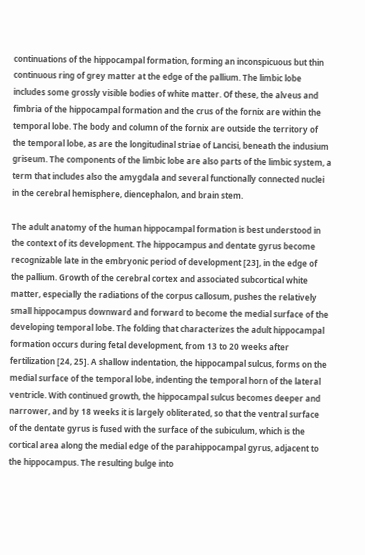continuations of the hippocampal formation, forming an inconspicuous but thin continuous ring of grey matter at the edge of the pallium. The limbic lobe includes some grossly visible bodies of white matter. Of these, the alveus and fimbria of the hippocampal formation and the crus of the fornix are within the temporal lobe. The body and column of the fornix are outside the territory of the temporal lobe, as are the longitudinal striae of Lancisi, beneath the indusium griseum. The components of the limbic lobe are also parts of the limbic system, a term that includes also the amygdala and several functionally connected nuclei in the cerebral hemisphere, diencephalon, and brain stem.

The adult anatomy of the human hippocampal formation is best understood in the context of its development. The hippocampus and dentate gyrus become recognizable late in the embryonic period of development [23], in the edge of the pallium. Growth of the cerebral cortex and associated subcortical white matter, especially the radiations of the corpus callosum, pushes the relatively small hippocampus downward and forward to become the medial surface of the developing temporal lobe. The folding that characterizes the adult hippocampal formation occurs during fetal development, from 13 to 20 weeks after fertilization [24, 25]. A shallow indentation, the hippocampal sulcus, forms on the medial surface of the temporal lobe, indenting the temporal horn of the lateral ventricle. With continued growth, the hippocampal sulcus becomes deeper and narrower, and by 18 weeks it is largely obliterated, so that the ventral surface of the dentate gyrus is fused with the surface of the subiculum, which is the cortical area along the medial edge of the parahippocampal gyrus, adjacent to the hippocampus. The resulting bulge into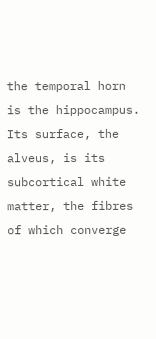the temporal horn is the hippocampus. Its surface, the alveus, is its subcortical white matter, the fibres of which converge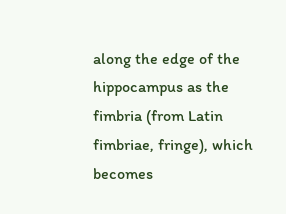along the edge of the hippocampus as the fimbria (from Latin fimbriae, fringe), which becomes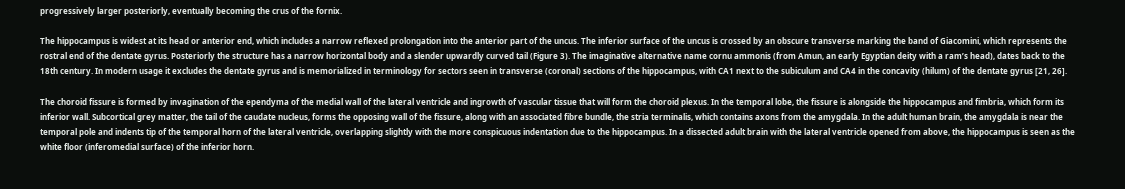progressively larger posteriorly, eventually becoming the crus of the fornix.

The hippocampus is widest at its head or anterior end, which includes a narrow reflexed prolongation into the anterior part of the uncus. The inferior surface of the uncus is crossed by an obscure transverse marking the band of Giacomini, which represents the rostral end of the dentate gyrus. Posteriorly the structure has a narrow horizontal body and a slender upwardly curved tail (Figure 3). The imaginative alternative name cornu ammonis (from Amun, an early Egyptian deity with a ram’s head), dates back to the 18th century. In modern usage it excludes the dentate gyrus and is memorialized in terminology for sectors seen in transverse (coronal) sections of the hippocampus, with CA1 next to the subiculum and CA4 in the concavity (hilum) of the dentate gyrus [21, 26].

The choroid fissure is formed by invagination of the ependyma of the medial wall of the lateral ventricle and ingrowth of vascular tissue that will form the choroid plexus. In the temporal lobe, the fissure is alongside the hippocampus and fimbria, which form its inferior wall. Subcortical grey matter, the tail of the caudate nucleus, forms the opposing wall of the fissure, along with an associated fibre bundle, the stria terminalis, which contains axons from the amygdala. In the adult human brain, the amygdala is near the temporal pole and indents tip of the temporal horn of the lateral ventricle, overlapping slightly with the more conspicuous indentation due to the hippocampus. In a dissected adult brain with the lateral ventricle opened from above, the hippocampus is seen as the white floor (inferomedial surface) of the inferior horn.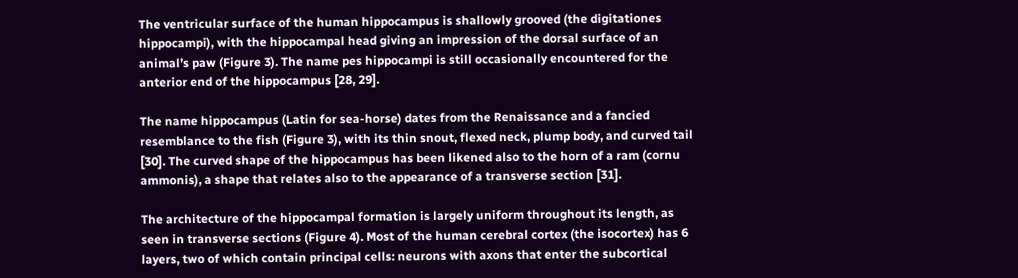The ventricular surface of the human hippocampus is shallowly grooved (the digitationes hippocampi), with the hippocampal head giving an impression of the dorsal surface of an animal’s paw (Figure 3). The name pes hippocampi is still occasionally encountered for the anterior end of the hippocampus [28, 29].

The name hippocampus (Latin for sea-horse) dates from the Renaissance and a fancied resemblance to the fish (Figure 3), with its thin snout, flexed neck, plump body, and curved tail [30]. The curved shape of the hippocampus has been likened also to the horn of a ram (cornu ammonis), a shape that relates also to the appearance of a transverse section [31].

The architecture of the hippocampal formation is largely uniform throughout its length, as seen in transverse sections (Figure 4). Most of the human cerebral cortex (the isocortex) has 6 layers, two of which contain principal cells: neurons with axons that enter the subcortical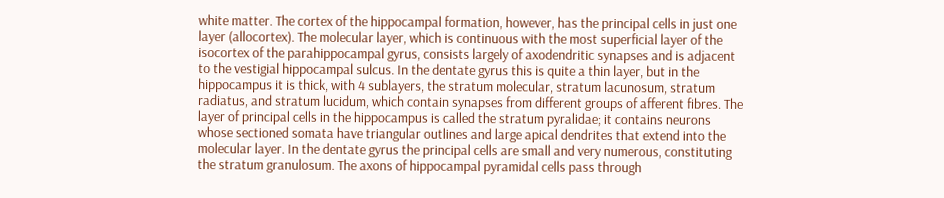white matter. The cortex of the hippocampal formation, however, has the principal cells in just one layer (allocortex). The molecular layer, which is continuous with the most superficial layer of the isocortex of the parahippocampal gyrus, consists largely of axodendritic synapses and is adjacent to the vestigial hippocampal sulcus. In the dentate gyrus this is quite a thin layer, but in the hippocampus it is thick, with 4 sublayers, the stratum molecular, stratum lacunosum, stratum radiatus, and stratum lucidum, which contain synapses from different groups of afferent fibres. The layer of principal cells in the hippocampus is called the stratum pyralidae; it contains neurons whose sectioned somata have triangular outlines and large apical dendrites that extend into the molecular layer. In the dentate gyrus the principal cells are small and very numerous, constituting the stratum granulosum. The axons of hippocampal pyramidal cells pass through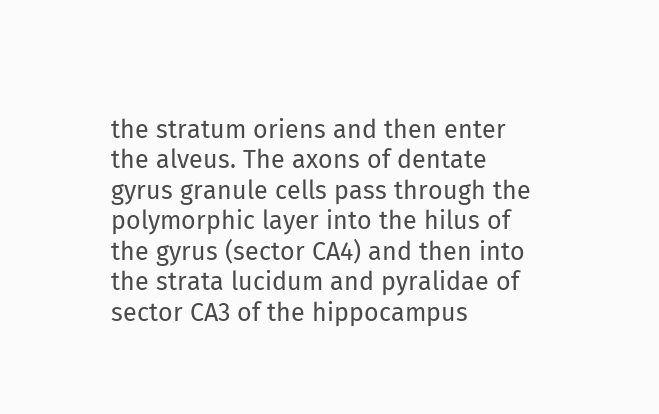the stratum oriens and then enter the alveus. The axons of dentate gyrus granule cells pass through the polymorphic layer into the hilus of the gyrus (sector CA4) and then into the strata lucidum and pyralidae of sector CA3 of the hippocampus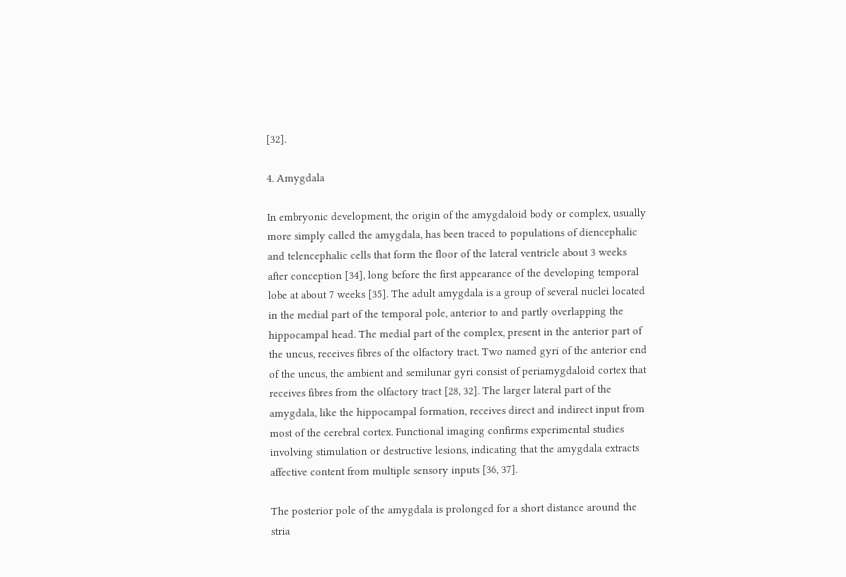[32].

4. Amygdala

In embryonic development, the origin of the amygdaloid body or complex, usually more simply called the amygdala, has been traced to populations of diencephalic and telencephalic cells that form the floor of the lateral ventricle about 3 weeks after conception [34], long before the first appearance of the developing temporal lobe at about 7 weeks [35]. The adult amygdala is a group of several nuclei located in the medial part of the temporal pole, anterior to and partly overlapping the hippocampal head. The medial part of the complex, present in the anterior part of the uncus, receives fibres of the olfactory tract. Two named gyri of the anterior end of the uncus, the ambient and semilunar gyri consist of periamygdaloid cortex that receives fibres from the olfactory tract [28, 32]. The larger lateral part of the amygdala, like the hippocampal formation, receives direct and indirect input from most of the cerebral cortex. Functional imaging confirms experimental studies involving stimulation or destructive lesions, indicating that the amygdala extracts affective content from multiple sensory inputs [36, 37].

The posterior pole of the amygdala is prolonged for a short distance around the stria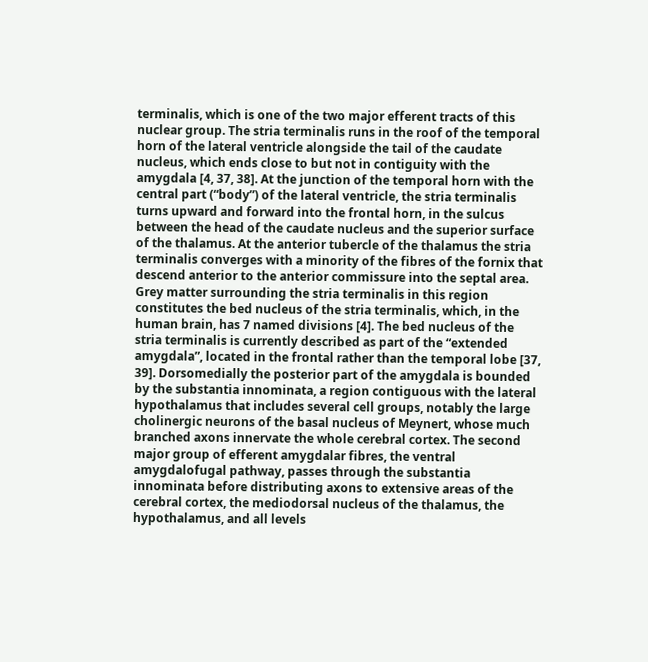terminalis, which is one of the two major efferent tracts of this nuclear group. The stria terminalis runs in the roof of the temporal horn of the lateral ventricle alongside the tail of the caudate nucleus, which ends close to but not in contiguity with the amygdala [4, 37, 38]. At the junction of the temporal horn with the central part (“body”) of the lateral ventricle, the stria terminalis turns upward and forward into the frontal horn, in the sulcus between the head of the caudate nucleus and the superior surface of the thalamus. At the anterior tubercle of the thalamus the stria terminalis converges with a minority of the fibres of the fornix that descend anterior to the anterior commissure into the septal area. Grey matter surrounding the stria terminalis in this region constitutes the bed nucleus of the stria terminalis, which, in the human brain, has 7 named divisions [4]. The bed nucleus of the stria terminalis is currently described as part of the “extended amygdala”, located in the frontal rather than the temporal lobe [37, 39]. Dorsomedially the posterior part of the amygdala is bounded by the substantia innominata, a region contiguous with the lateral hypothalamus that includes several cell groups, notably the large cholinergic neurons of the basal nucleus of Meynert, whose much branched axons innervate the whole cerebral cortex. The second major group of efferent amygdalar fibres, the ventral amygdalofugal pathway, passes through the substantia innominata before distributing axons to extensive areas of the cerebral cortex, the mediodorsal nucleus of the thalamus, the hypothalamus, and all levels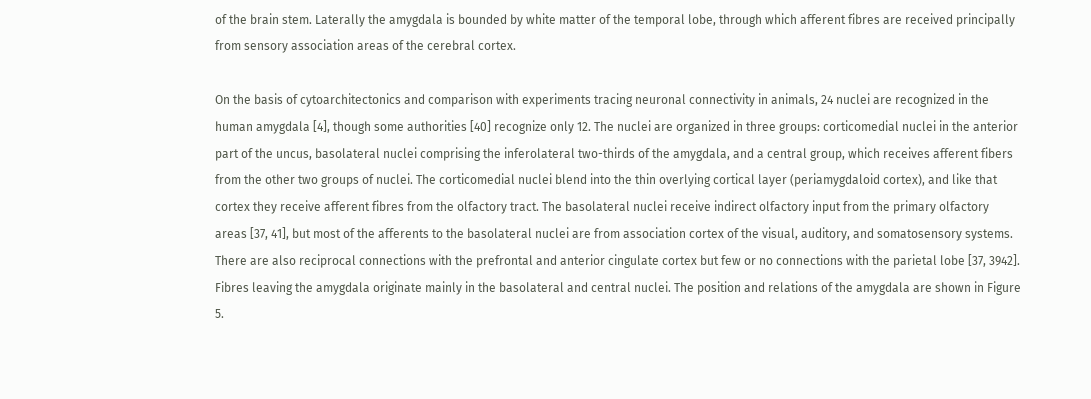of the brain stem. Laterally the amygdala is bounded by white matter of the temporal lobe, through which afferent fibres are received principally from sensory association areas of the cerebral cortex.

On the basis of cytoarchitectonics and comparison with experiments tracing neuronal connectivity in animals, 24 nuclei are recognized in the human amygdala [4], though some authorities [40] recognize only 12. The nuclei are organized in three groups: corticomedial nuclei in the anterior part of the uncus, basolateral nuclei comprising the inferolateral two-thirds of the amygdala, and a central group, which receives afferent fibers from the other two groups of nuclei. The corticomedial nuclei blend into the thin overlying cortical layer (periamygdaloid cortex), and like that cortex they receive afferent fibres from the olfactory tract. The basolateral nuclei receive indirect olfactory input from the primary olfactory areas [37, 41], but most of the afferents to the basolateral nuclei are from association cortex of the visual, auditory, and somatosensory systems. There are also reciprocal connections with the prefrontal and anterior cingulate cortex but few or no connections with the parietal lobe [37, 3942]. Fibres leaving the amygdala originate mainly in the basolateral and central nuclei. The position and relations of the amygdala are shown in Figure 5.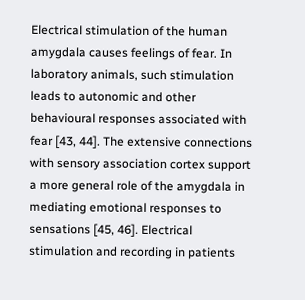Electrical stimulation of the human amygdala causes feelings of fear. In laboratory animals, such stimulation leads to autonomic and other behavioural responses associated with fear [43, 44]. The extensive connections with sensory association cortex support a more general role of the amygdala in mediating emotional responses to sensations [45, 46]. Electrical stimulation and recording in patients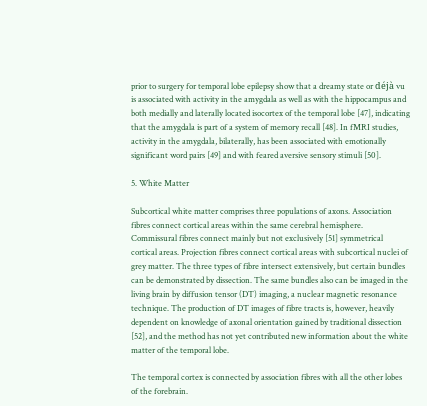prior to surgery for temporal lobe epilepsy show that a dreamy state or déjà vu is associated with activity in the amygdala as well as with the hippocampus and both medially and laterally located isocortex of the temporal lobe [47], indicating that the amygdala is part of a system of memory recall [48]. In fMRI studies, activity in the amygdala, bilaterally, has been associated with emotionally significant word pairs [49] and with feared aversive sensory stimuli [50].

5. White Matter

Subcortical white matter comprises three populations of axons. Association fibres connect cortical areas within the same cerebral hemisphere. Commissural fibres connect mainly but not exclusively [51] symmetrical cortical areas. Projection fibres connect cortical areas with subcortical nuclei of grey matter. The three types of fibre intersect extensively, but certain bundles can be demonstrated by dissection. The same bundles also can be imaged in the living brain by diffusion tensor (DT) imaging, a nuclear magnetic resonance technique. The production of DT images of fibre tracts is, however, heavily dependent on knowledge of axonal orientation gained by traditional dissection [52], and the method has not yet contributed new information about the white matter of the temporal lobe.

The temporal cortex is connected by association fibres with all the other lobes of the forebrain.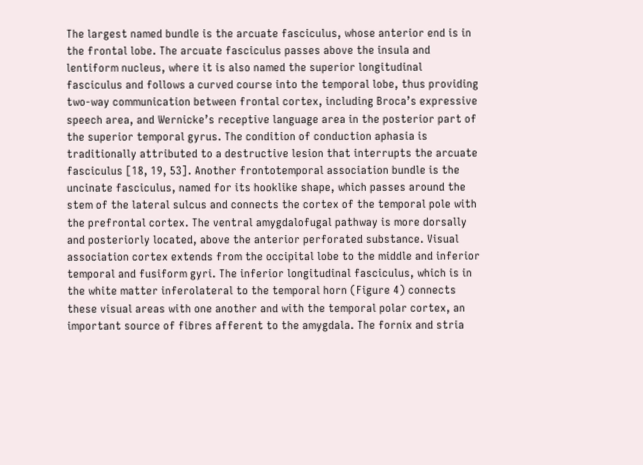The largest named bundle is the arcuate fasciculus, whose anterior end is in the frontal lobe. The arcuate fasciculus passes above the insula and lentiform nucleus, where it is also named the superior longitudinal fasciculus and follows a curved course into the temporal lobe, thus providing two-way communication between frontal cortex, including Broca’s expressive speech area, and Wernicke’s receptive language area in the posterior part of the superior temporal gyrus. The condition of conduction aphasia is traditionally attributed to a destructive lesion that interrupts the arcuate fasciculus [18, 19, 53]. Another frontotemporal association bundle is the uncinate fasciculus, named for its hooklike shape, which passes around the stem of the lateral sulcus and connects the cortex of the temporal pole with the prefrontal cortex. The ventral amygdalofugal pathway is more dorsally and posteriorly located, above the anterior perforated substance. Visual association cortex extends from the occipital lobe to the middle and inferior temporal and fusiform gyri. The inferior longitudinal fasciculus, which is in the white matter inferolateral to the temporal horn (Figure 4) connects these visual areas with one another and with the temporal polar cortex, an important source of fibres afferent to the amygdala. The fornix and stria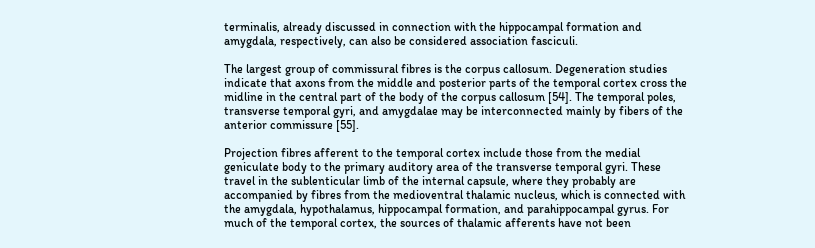terminalis, already discussed in connection with the hippocampal formation and amygdala, respectively, can also be considered association fasciculi.

The largest group of commissural fibres is the corpus callosum. Degeneration studies indicate that axons from the middle and posterior parts of the temporal cortex cross the midline in the central part of the body of the corpus callosum [54]. The temporal poles, transverse temporal gyri, and amygdalae may be interconnected mainly by fibers of the anterior commissure [55].

Projection fibres afferent to the temporal cortex include those from the medial geniculate body to the primary auditory area of the transverse temporal gyri. These travel in the sublenticular limb of the internal capsule, where they probably are accompanied by fibres from the medioventral thalamic nucleus, which is connected with the amygdala, hypothalamus, hippocampal formation, and parahippocampal gyrus. For much of the temporal cortex, the sources of thalamic afferents have not been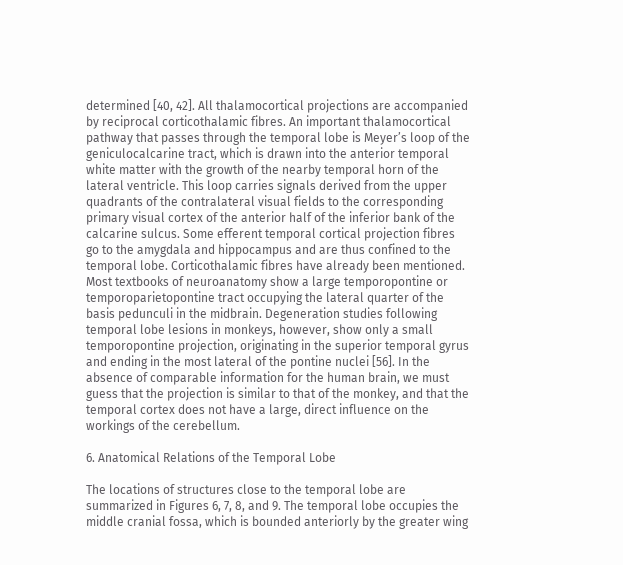determined [40, 42]. All thalamocortical projections are accompanied by reciprocal corticothalamic fibres. An important thalamocortical pathway that passes through the temporal lobe is Meyer’s loop of the geniculocalcarine tract, which is drawn into the anterior temporal white matter with the growth of the nearby temporal horn of the lateral ventricle. This loop carries signals derived from the upper quadrants of the contralateral visual fields to the corresponding primary visual cortex of the anterior half of the inferior bank of the calcarine sulcus. Some efferent temporal cortical projection fibres go to the amygdala and hippocampus and are thus confined to the temporal lobe. Corticothalamic fibres have already been mentioned. Most textbooks of neuroanatomy show a large temporopontine or temporoparietopontine tract occupying the lateral quarter of the basis pedunculi in the midbrain. Degeneration studies following temporal lobe lesions in monkeys, however, show only a small temporopontine projection, originating in the superior temporal gyrus and ending in the most lateral of the pontine nuclei [56]. In the absence of comparable information for the human brain, we must guess that the projection is similar to that of the monkey, and that the temporal cortex does not have a large, direct influence on the workings of the cerebellum.

6. Anatomical Relations of the Temporal Lobe

The locations of structures close to the temporal lobe are summarized in Figures 6, 7, 8, and 9. The temporal lobe occupies the middle cranial fossa, which is bounded anteriorly by the greater wing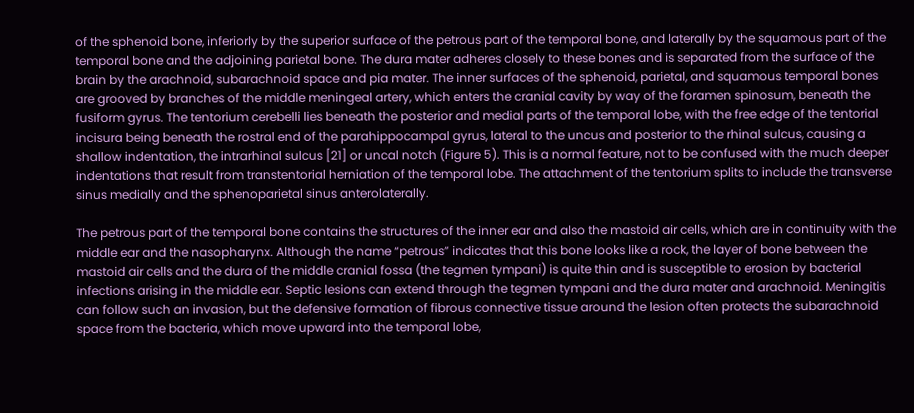of the sphenoid bone, inferiorly by the superior surface of the petrous part of the temporal bone, and laterally by the squamous part of the temporal bone and the adjoining parietal bone. The dura mater adheres closely to these bones and is separated from the surface of the brain by the arachnoid, subarachnoid space and pia mater. The inner surfaces of the sphenoid, parietal, and squamous temporal bones are grooved by branches of the middle meningeal artery, which enters the cranial cavity by way of the foramen spinosum, beneath the fusiform gyrus. The tentorium cerebelli lies beneath the posterior and medial parts of the temporal lobe, with the free edge of the tentorial incisura being beneath the rostral end of the parahippocampal gyrus, lateral to the uncus and posterior to the rhinal sulcus, causing a shallow indentation, the intrarhinal sulcus [21] or uncal notch (Figure 5). This is a normal feature, not to be confused with the much deeper indentations that result from transtentorial herniation of the temporal lobe. The attachment of the tentorium splits to include the transverse sinus medially and the sphenoparietal sinus anterolaterally.

The petrous part of the temporal bone contains the structures of the inner ear and also the mastoid air cells, which are in continuity with the middle ear and the nasopharynx. Although the name “petrous” indicates that this bone looks like a rock, the layer of bone between the mastoid air cells and the dura of the middle cranial fossa (the tegmen tympani) is quite thin and is susceptible to erosion by bacterial infections arising in the middle ear. Septic lesions can extend through the tegmen tympani and the dura mater and arachnoid. Meningitis can follow such an invasion, but the defensive formation of fibrous connective tissue around the lesion often protects the subarachnoid space from the bacteria, which move upward into the temporal lobe,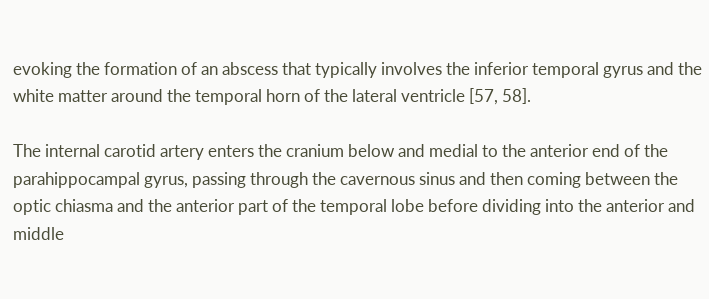evoking the formation of an abscess that typically involves the inferior temporal gyrus and the white matter around the temporal horn of the lateral ventricle [57, 58].

The internal carotid artery enters the cranium below and medial to the anterior end of the parahippocampal gyrus, passing through the cavernous sinus and then coming between the optic chiasma and the anterior part of the temporal lobe before dividing into the anterior and middle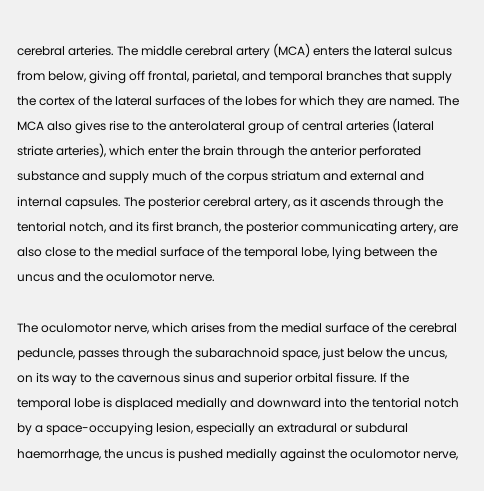cerebral arteries. The middle cerebral artery (MCA) enters the lateral sulcus from below, giving off frontal, parietal, and temporal branches that supply the cortex of the lateral surfaces of the lobes for which they are named. The MCA also gives rise to the anterolateral group of central arteries (lateral striate arteries), which enter the brain through the anterior perforated substance and supply much of the corpus striatum and external and internal capsules. The posterior cerebral artery, as it ascends through the tentorial notch, and its first branch, the posterior communicating artery, are also close to the medial surface of the temporal lobe, lying between the uncus and the oculomotor nerve.

The oculomotor nerve, which arises from the medial surface of the cerebral peduncle, passes through the subarachnoid space, just below the uncus, on its way to the cavernous sinus and superior orbital fissure. If the temporal lobe is displaced medially and downward into the tentorial notch by a space-occupying lesion, especially an extradural or subdural haemorrhage, the uncus is pushed medially against the oculomotor nerve,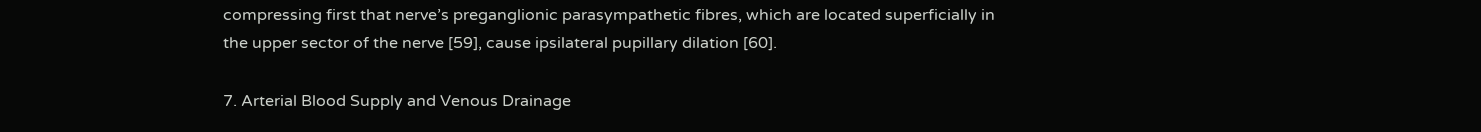compressing first that nerve’s preganglionic parasympathetic fibres, which are located superficially in the upper sector of the nerve [59], cause ipsilateral pupillary dilation [60].

7. Arterial Blood Supply and Venous Drainage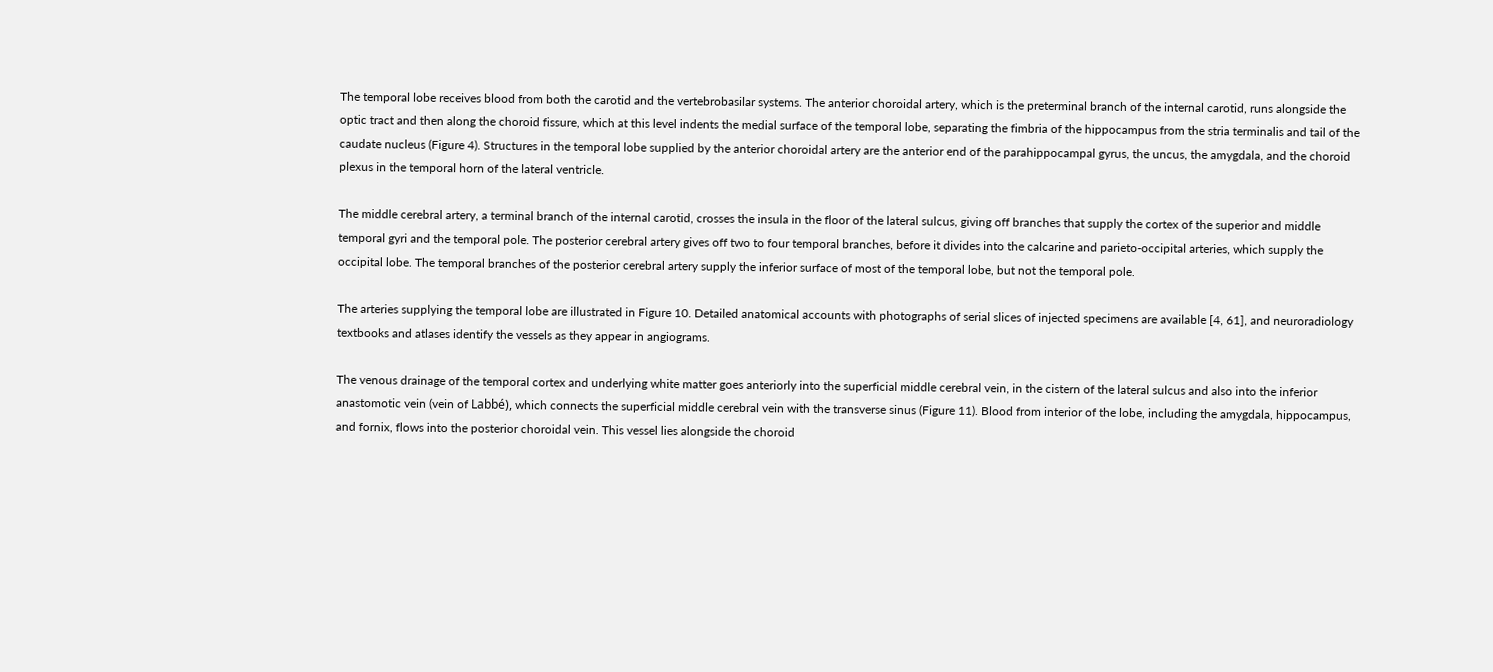The temporal lobe receives blood from both the carotid and the vertebrobasilar systems. The anterior choroidal artery, which is the preterminal branch of the internal carotid, runs alongside the optic tract and then along the choroid fissure, which at this level indents the medial surface of the temporal lobe, separating the fimbria of the hippocampus from the stria terminalis and tail of the caudate nucleus (Figure 4). Structures in the temporal lobe supplied by the anterior choroidal artery are the anterior end of the parahippocampal gyrus, the uncus, the amygdala, and the choroid plexus in the temporal horn of the lateral ventricle.

The middle cerebral artery, a terminal branch of the internal carotid, crosses the insula in the floor of the lateral sulcus, giving off branches that supply the cortex of the superior and middle temporal gyri and the temporal pole. The posterior cerebral artery gives off two to four temporal branches, before it divides into the calcarine and parieto-occipital arteries, which supply the occipital lobe. The temporal branches of the posterior cerebral artery supply the inferior surface of most of the temporal lobe, but not the temporal pole.

The arteries supplying the temporal lobe are illustrated in Figure 10. Detailed anatomical accounts with photographs of serial slices of injected specimens are available [4, 61], and neuroradiology textbooks and atlases identify the vessels as they appear in angiograms.

The venous drainage of the temporal cortex and underlying white matter goes anteriorly into the superficial middle cerebral vein, in the cistern of the lateral sulcus and also into the inferior anastomotic vein (vein of Labbé), which connects the superficial middle cerebral vein with the transverse sinus (Figure 11). Blood from interior of the lobe, including the amygdala, hippocampus, and fornix, flows into the posterior choroidal vein. This vessel lies alongside the choroid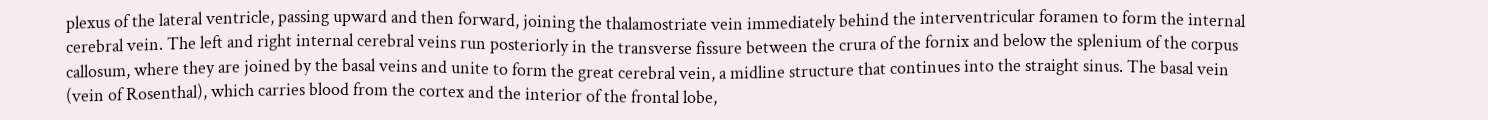plexus of the lateral ventricle, passing upward and then forward, joining the thalamostriate vein immediately behind the interventricular foramen to form the internal cerebral vein. The left and right internal cerebral veins run posteriorly in the transverse fissure between the crura of the fornix and below the splenium of the corpus callosum, where they are joined by the basal veins and unite to form the great cerebral vein, a midline structure that continues into the straight sinus. The basal vein (vein of Rosenthal), which carries blood from the cortex and the interior of the frontal lobe,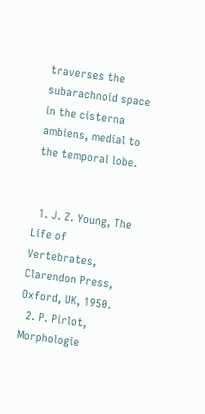traverses the subarachnoid space in the cisterna ambiens, medial to the temporal lobe.


  1. J. Z. Young, The Life of Vertebrates, Clarendon Press, Oxford, UK, 1950.
  2. P. Pirlot, Morphologie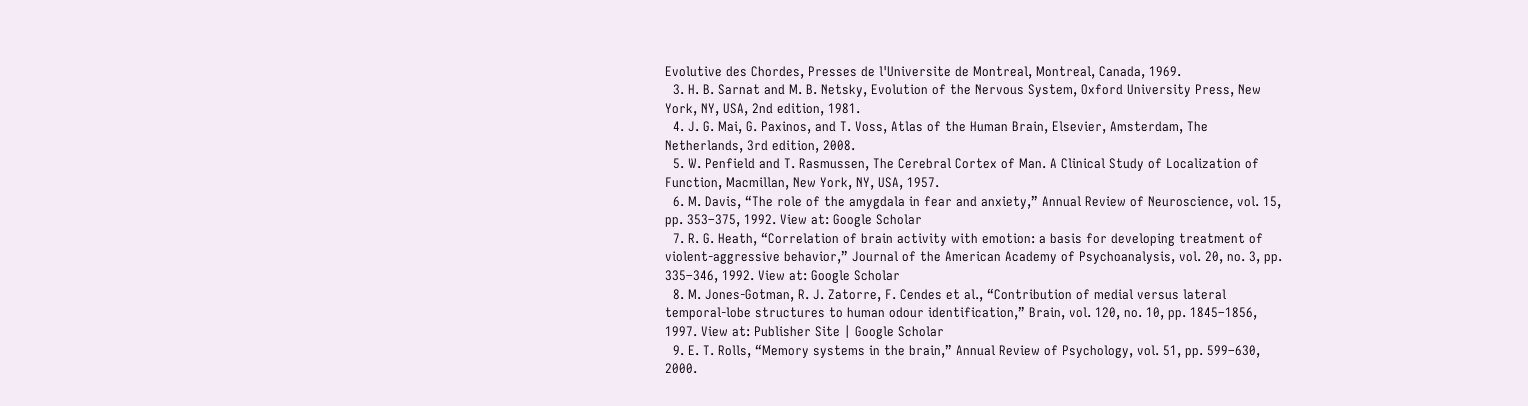Evolutive des Chordes, Presses de l'Universite de Montreal, Montreal, Canada, 1969.
  3. H. B. Sarnat and M. B. Netsky, Evolution of the Nervous System, Oxford University Press, New York, NY, USA, 2nd edition, 1981.
  4. J. G. Mai, G. Paxinos, and T. Voss, Atlas of the Human Brain, Elsevier, Amsterdam, The Netherlands, 3rd edition, 2008.
  5. W. Penfield and T. Rasmussen, The Cerebral Cortex of Man. A Clinical Study of Localization of Function, Macmillan, New York, NY, USA, 1957.
  6. M. Davis, “The role of the amygdala in fear and anxiety,” Annual Review of Neuroscience, vol. 15, pp. 353–375, 1992. View at: Google Scholar
  7. R. G. Heath, “Correlation of brain activity with emotion: a basis for developing treatment of violent-aggressive behavior,” Journal of the American Academy of Psychoanalysis, vol. 20, no. 3, pp. 335–346, 1992. View at: Google Scholar
  8. M. Jones-Gotman, R. J. Zatorre, F. Cendes et al., “Contribution of medial versus lateral temporal-lobe structures to human odour identification,” Brain, vol. 120, no. 10, pp. 1845–1856, 1997. View at: Publisher Site | Google Scholar
  9. E. T. Rolls, “Memory systems in the brain,” Annual Review of Psychology, vol. 51, pp. 599–630, 2000.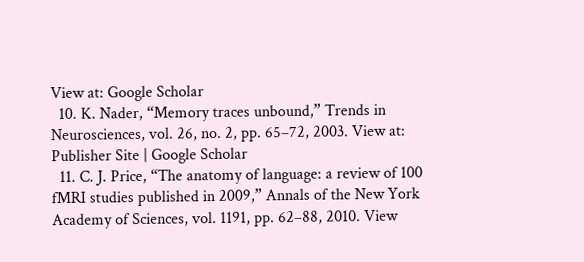View at: Google Scholar
  10. K. Nader, “Memory traces unbound,” Trends in Neurosciences, vol. 26, no. 2, pp. 65–72, 2003. View at: Publisher Site | Google Scholar
  11. C. J. Price, “The anatomy of language: a review of 100 fMRI studies published in 2009,” Annals of the New York Academy of Sciences, vol. 1191, pp. 62–88, 2010. View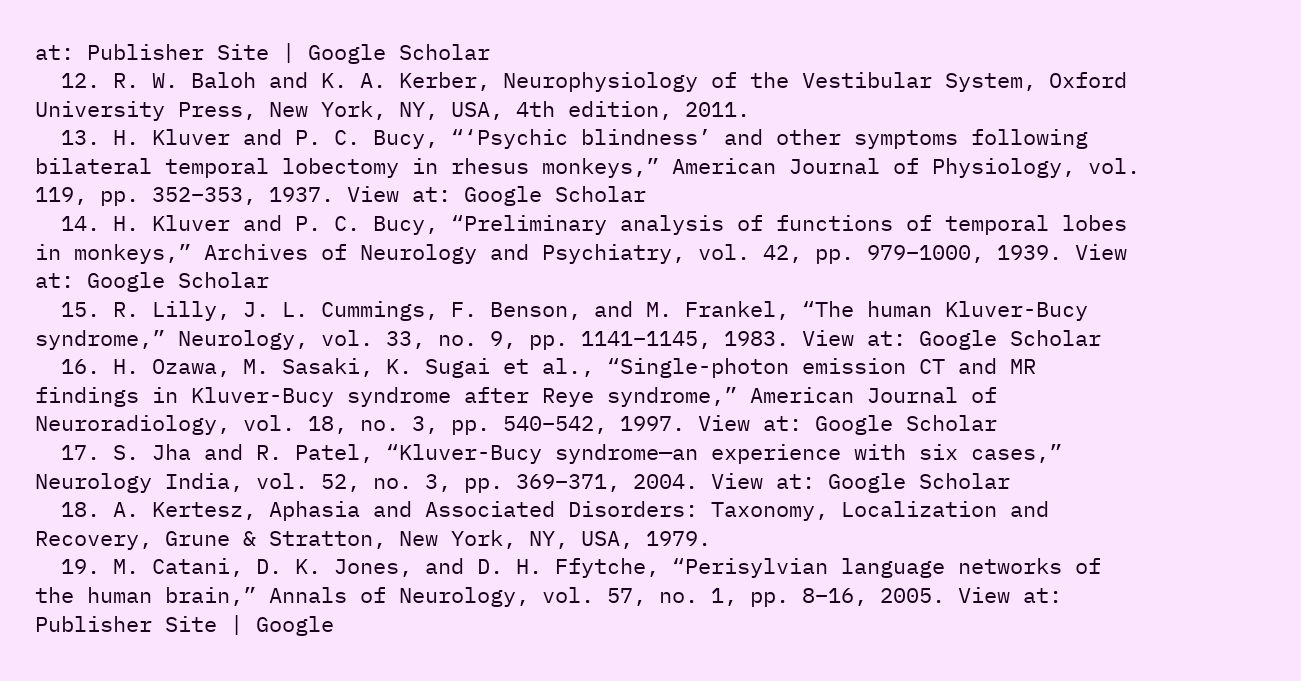at: Publisher Site | Google Scholar
  12. R. W. Baloh and K. A. Kerber, Neurophysiology of the Vestibular System, Oxford University Press, New York, NY, USA, 4th edition, 2011.
  13. H. Kluver and P. C. Bucy, “‘Psychic blindness’ and other symptoms following bilateral temporal lobectomy in rhesus monkeys,” American Journal of Physiology, vol. 119, pp. 352–353, 1937. View at: Google Scholar
  14. H. Kluver and P. C. Bucy, “Preliminary analysis of functions of temporal lobes in monkeys,” Archives of Neurology and Psychiatry, vol. 42, pp. 979–1000, 1939. View at: Google Scholar
  15. R. Lilly, J. L. Cummings, F. Benson, and M. Frankel, “The human Kluver-Bucy syndrome,” Neurology, vol. 33, no. 9, pp. 1141–1145, 1983. View at: Google Scholar
  16. H. Ozawa, M. Sasaki, K. Sugai et al., “Single-photon emission CT and MR findings in Kluver-Bucy syndrome after Reye syndrome,” American Journal of Neuroradiology, vol. 18, no. 3, pp. 540–542, 1997. View at: Google Scholar
  17. S. Jha and R. Patel, “Kluver-Bucy syndrome—an experience with six cases,” Neurology India, vol. 52, no. 3, pp. 369–371, 2004. View at: Google Scholar
  18. A. Kertesz, Aphasia and Associated Disorders: Taxonomy, Localization and Recovery, Grune & Stratton, New York, NY, USA, 1979.
  19. M. Catani, D. K. Jones, and D. H. Ffytche, “Perisylvian language networks of the human brain,” Annals of Neurology, vol. 57, no. 1, pp. 8–16, 2005. View at: Publisher Site | Google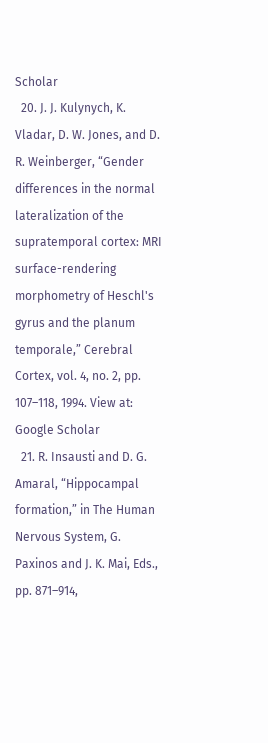Scholar
  20. J. J. Kulynych, K. Vladar, D. W. Jones, and D. R. Weinberger, “Gender differences in the normal lateralization of the supratemporal cortex: MRI surface-rendering morphometry of Heschl's gyrus and the planum temporale,” Cerebral Cortex, vol. 4, no. 2, pp. 107–118, 1994. View at: Google Scholar
  21. R. Insausti and D. G. Amaral, “Hippocampal formation,” in The Human Nervous System, G. Paxinos and J. K. Mai, Eds., pp. 871–914,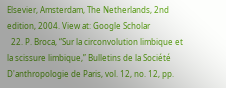Elsevier, Amsterdam, The Netherlands, 2nd edition, 2004. View at: Google Scholar
  22. P. Broca, “Sur la circonvolution limbique et la scissure limbique,” Bulletins de la Société D'anthropologie de Paris, vol. 12, no. 12, pp.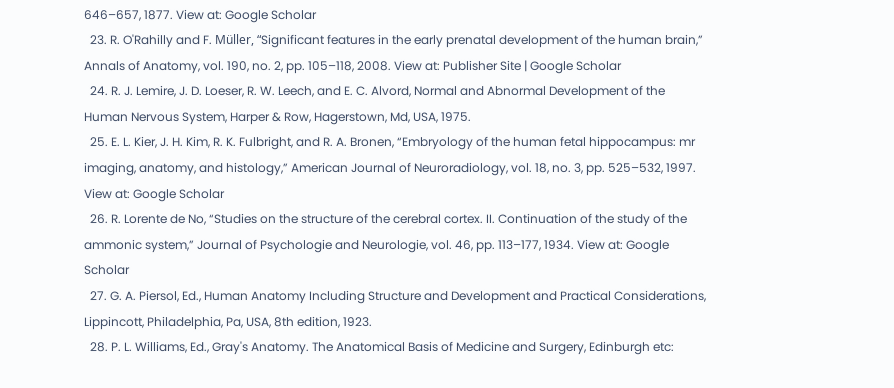646–657, 1877. View at: Google Scholar
  23. R. O'Rahilly and F. Müller, “Significant features in the early prenatal development of the human brain,” Annals of Anatomy, vol. 190, no. 2, pp. 105–118, 2008. View at: Publisher Site | Google Scholar
  24. R. J. Lemire, J. D. Loeser, R. W. Leech, and E. C. Alvord, Normal and Abnormal Development of the Human Nervous System, Harper & Row, Hagerstown, Md, USA, 1975.
  25. E. L. Kier, J. H. Kim, R. K. Fulbright, and R. A. Bronen, “Embryology of the human fetal hippocampus: mr imaging, anatomy, and histology,” American Journal of Neuroradiology, vol. 18, no. 3, pp. 525–532, 1997. View at: Google Scholar
  26. R. Lorente de No, “Studies on the structure of the cerebral cortex. II. Continuation of the study of the ammonic system,” Journal of Psychologie and Neurologie, vol. 46, pp. 113–177, 1934. View at: Google Scholar
  27. G. A. Piersol, Ed., Human Anatomy Including Structure and Development and Practical Considerations, Lippincott, Philadelphia, Pa, USA, 8th edition, 1923.
  28. P. L. Williams, Ed., Gray's Anatomy. The Anatomical Basis of Medicine and Surgery, Edinburgh etc: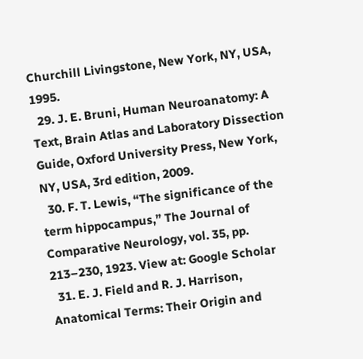Churchill Livingstone, New York, NY, USA, 1995.
  29. J. E. Bruni, Human Neuroanatomy: A Text, Brain Atlas and Laboratory Dissection Guide, Oxford University Press, New York, NY, USA, 3rd edition, 2009.
  30. F. T. Lewis, “The significance of the term hippocampus,” The Journal of Comparative Neurology, vol. 35, pp. 213–230, 1923. View at: Google Scholar
  31. E. J. Field and R. J. Harrison, Anatomical Terms: Their Origin and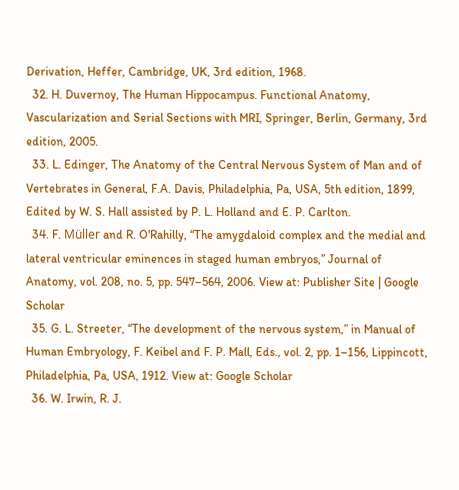Derivation, Heffer, Cambridge, UK, 3rd edition, 1968.
  32. H. Duvernoy, The Human Hippocampus. Functional Anatomy, Vascularization and Serial Sections with MRI, Springer, Berlin, Germany, 3rd edition, 2005.
  33. L. Edinger, The Anatomy of the Central Nervous System of Man and of Vertebrates in General, F.A. Davis, Philadelphia, Pa, USA, 5th edition, 1899, Edited by W. S. Hall assisted by P. L. Holland and E. P. Carlton.
  34. F. Müller and R. O'Rahilly, “The amygdaloid complex and the medial and lateral ventricular eminences in staged human embryos,” Journal of Anatomy, vol. 208, no. 5, pp. 547–564, 2006. View at: Publisher Site | Google Scholar
  35. G. L. Streeter, “The development of the nervous system,” in Manual of Human Embryology, F. Keibel and F. P. Mall, Eds., vol. 2, pp. 1–156, Lippincott, Philadelphia, Pa, USA, 1912. View at: Google Scholar
  36. W. Irwin, R. J.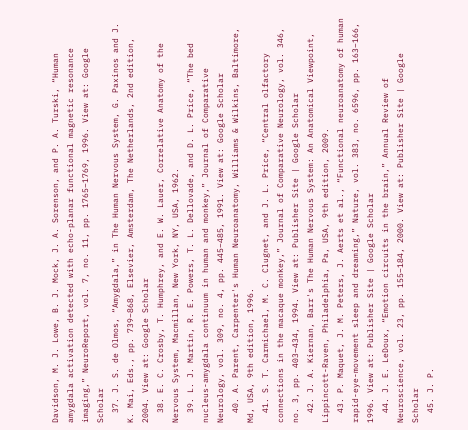Davidson, M. J. Lowe, B. J. Mock, J. A. Sorenson, and P. A. Turski, “Human amygdala activation detected with echo-planar functional magnetic resonance imaging,” NeuroReport, vol. 7, no. 11, pp. 1765–1769, 1996. View at: Google Scholar
  37. J. S. de Olmos, “Amygdala,” in The Human Nervous System, G. Paxinos and J. K. Mai, Eds., pp. 739–868, Elsevier, Amsterdam, The Netherlands, 2nd edition, 2004. View at: Google Scholar
  38. E. C. Crosby, T. Humphrey, and E. W. Lauer, Correlative Anatomy of the Nervous System, Macmillan, New York, NY, USA, 1962.
  39. L. J. Martin, R. E. Powers, T. L. Dellovade, and D. L. Price, “The bed nucleus-amygdala continuum in human and monkey,” Journal of Comparative Neurology, vol. 309, no. 4, pp. 445–485, 1991. View at: Google Scholar
  40. A. Parent, Carpenter's Human Neuroanatomy, Williams & Wilkins, Baltimore, Md, USA, 9th edition, 1996.
  41. S. T. Carmichael, M. C. Clugnet, and J. L. Price, “Central olfactory connections in the macaque monkey,” Journal of Comparative Neurology, vol. 346, no. 3, pp. 403–434, 1994. View at: Publisher Site | Google Scholar
  42. J. A. Kiernan, Barr's The Human Nervous System: An Anatomical Viewpoint, Lippincott-Raven, Philadelphia, Pa, USA, 9th edition, 2009.
  43. P. Maquet, J. M. Peters, J. Aerts et al., “Functional neuroanatomy of human rapid-eye-movement sleep and dreaming,” Nature, vol. 383, no. 6596, pp. 163–166, 1996. View at: Publisher Site | Google Scholar
  44. J. E. LeDoux, “Emotion circuits in the brain,” Annual Review of Neuroscience, vol. 23, pp. 155–184, 2000. View at: Publisher Site | Google Scholar
  45. J. P.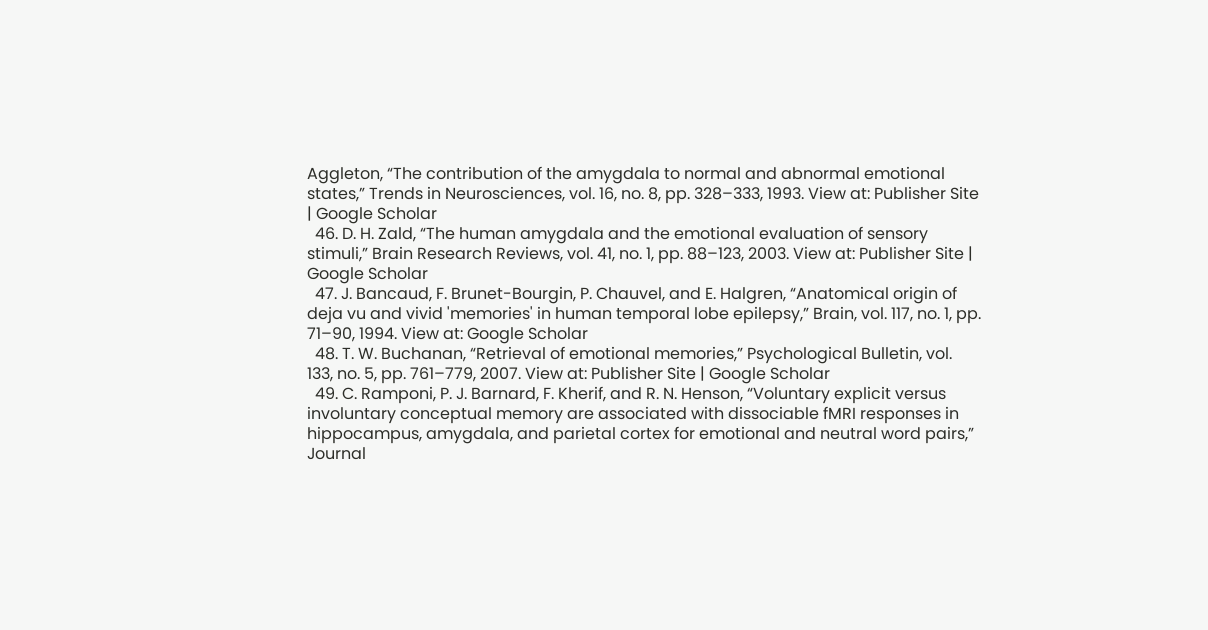Aggleton, “The contribution of the amygdala to normal and abnormal emotional states,” Trends in Neurosciences, vol. 16, no. 8, pp. 328–333, 1993. View at: Publisher Site | Google Scholar
  46. D. H. Zald, “The human amygdala and the emotional evaluation of sensory stimuli,” Brain Research Reviews, vol. 41, no. 1, pp. 88–123, 2003. View at: Publisher Site | Google Scholar
  47. J. Bancaud, F. Brunet-Bourgin, P. Chauvel, and E. Halgren, “Anatomical origin of deja vu and vivid 'memories' in human temporal lobe epilepsy,” Brain, vol. 117, no. 1, pp. 71–90, 1994. View at: Google Scholar
  48. T. W. Buchanan, “Retrieval of emotional memories,” Psychological Bulletin, vol. 133, no. 5, pp. 761–779, 2007. View at: Publisher Site | Google Scholar
  49. C. Ramponi, P. J. Barnard, F. Kherif, and R. N. Henson, “Voluntary explicit versus involuntary conceptual memory are associated with dissociable fMRI responses in hippocampus, amygdala, and parietal cortex for emotional and neutral word pairs,” Journal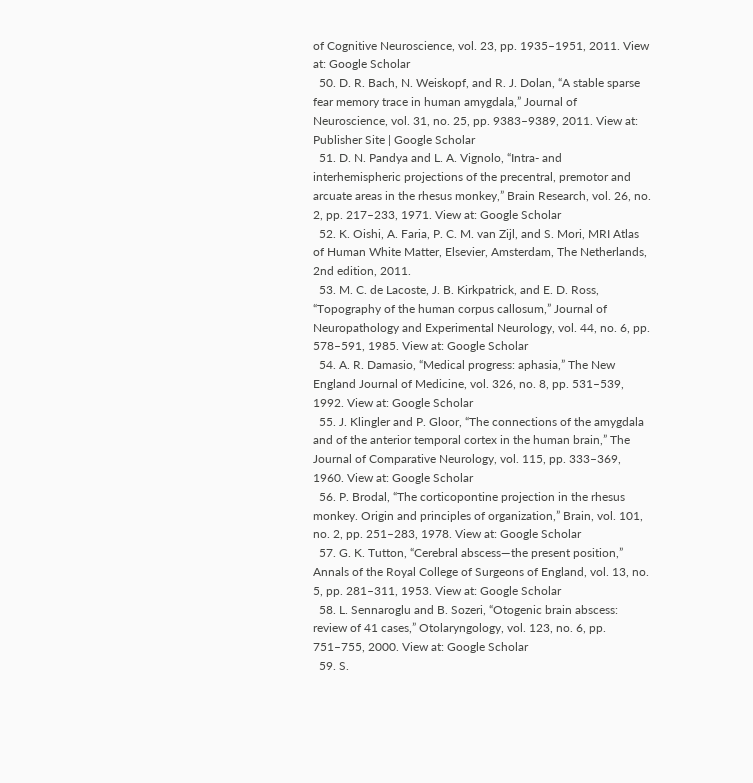of Cognitive Neuroscience, vol. 23, pp. 1935–1951, 2011. View at: Google Scholar
  50. D. R. Bach, N. Weiskopf, and R. J. Dolan, “A stable sparse fear memory trace in human amygdala,” Journal of Neuroscience, vol. 31, no. 25, pp. 9383–9389, 2011. View at: Publisher Site | Google Scholar
  51. D. N. Pandya and L. A. Vignolo, “Intra- and interhemispheric projections of the precentral, premotor and arcuate areas in the rhesus monkey,” Brain Research, vol. 26, no. 2, pp. 217–233, 1971. View at: Google Scholar
  52. K. Oishi, A. Faria, P. C. M. van Zijl, and S. Mori, MRI Atlas of Human White Matter, Elsevier, Amsterdam, The Netherlands, 2nd edition, 2011.
  53. M. C. de Lacoste, J. B. Kirkpatrick, and E. D. Ross, “Topography of the human corpus callosum,” Journal of Neuropathology and Experimental Neurology, vol. 44, no. 6, pp. 578–591, 1985. View at: Google Scholar
  54. A. R. Damasio, “Medical progress: aphasia,” The New England Journal of Medicine, vol. 326, no. 8, pp. 531–539, 1992. View at: Google Scholar
  55. J. Klingler and P. Gloor, “The connections of the amygdala and of the anterior temporal cortex in the human brain,” The Journal of Comparative Neurology, vol. 115, pp. 333–369, 1960. View at: Google Scholar
  56. P. Brodal, “The corticopontine projection in the rhesus monkey. Origin and principles of organization,” Brain, vol. 101, no. 2, pp. 251–283, 1978. View at: Google Scholar
  57. G. K. Tutton, “Cerebral abscess—the present position,” Annals of the Royal College of Surgeons of England, vol. 13, no. 5, pp. 281–311, 1953. View at: Google Scholar
  58. L. Sennaroglu and B. Sozeri, “Otogenic brain abscess: review of 41 cases,” Otolaryngology, vol. 123, no. 6, pp. 751–755, 2000. View at: Google Scholar
  59. S.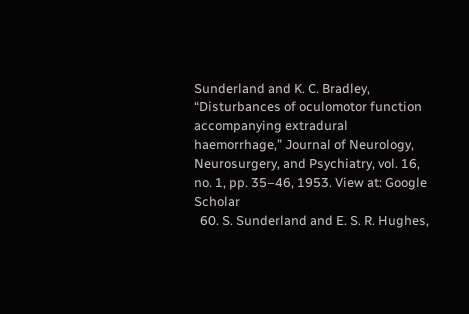Sunderland and K. C. Bradley, “Disturbances of oculomotor function accompanying extradural haemorrhage,” Journal of Neurology, Neurosurgery, and Psychiatry, vol. 16, no. 1, pp. 35–46, 1953. View at: Google Scholar
  60. S. Sunderland and E. S. R. Hughes,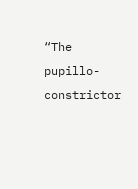“The pupillo-constrictor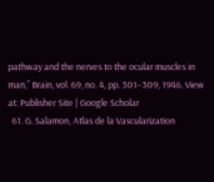pathway and the nerves to the ocular muscles in man,” Brain, vol. 69, no. 4, pp. 301–309, 1946. View at: Publisher Site | Google Scholar
  61. G. Salamon, Atlas de la Vascularization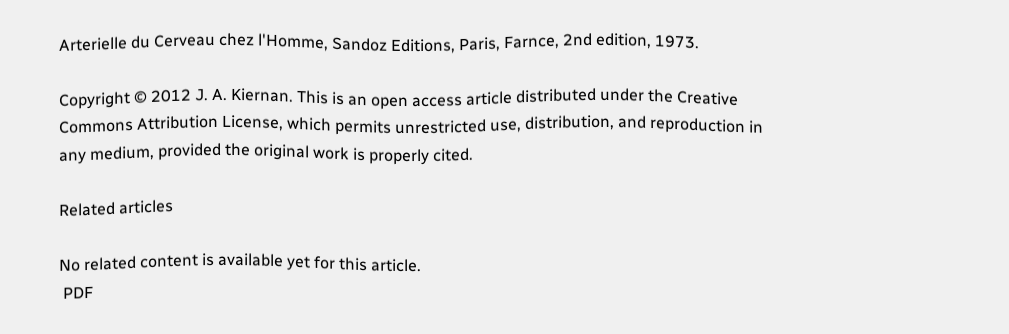Arterielle du Cerveau chez l'Homme, Sandoz Editions, Paris, Farnce, 2nd edition, 1973.

Copyright © 2012 J. A. Kiernan. This is an open access article distributed under the Creative Commons Attribution License, which permits unrestricted use, distribution, and reproduction in any medium, provided the original work is properly cited.

Related articles

No related content is available yet for this article.
 PDF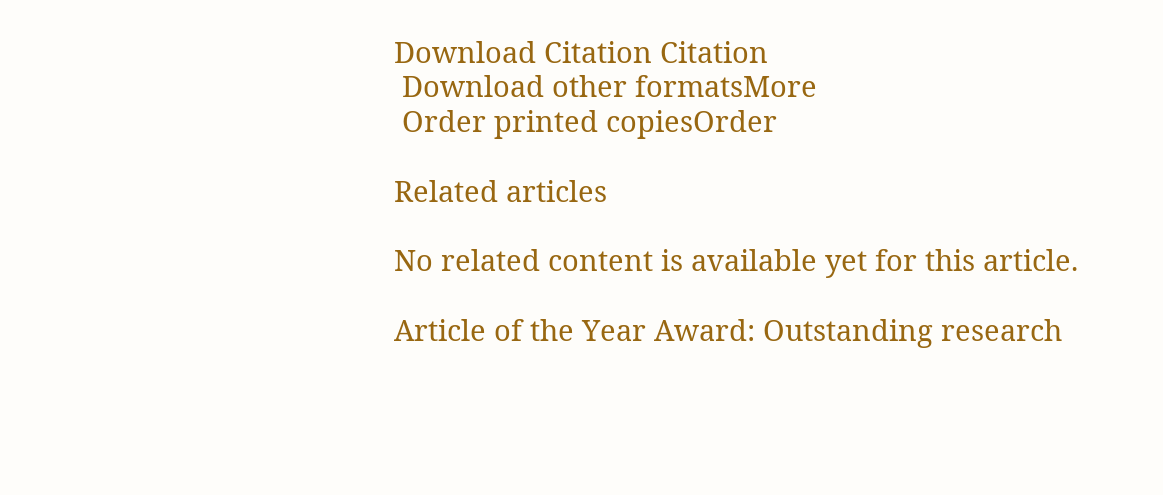Download Citation Citation
 Download other formatsMore
 Order printed copiesOrder

Related articles

No related content is available yet for this article.

Article of the Year Award: Outstanding research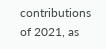contributions of 2021, as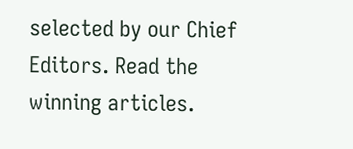selected by our Chief Editors. Read the winning articles.